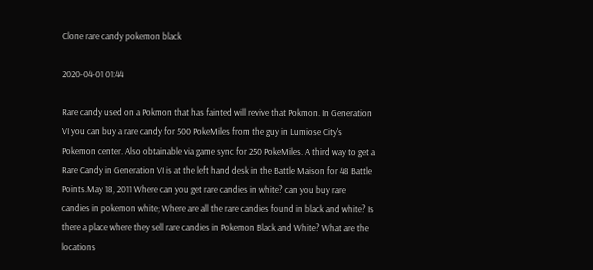Clone rare candy pokemon black

2020-04-01 01:44

Rare candy used on a Pokmon that has fainted will revive that Pokmon. In Generation VI you can buy a rare candy for 500 PokeMiles from the guy in Lumiose City's Pokemon center. Also obtainable via game sync for 250 PokeMiles. A third way to get a Rare Candy in Generation VI is at the left hand desk in the Battle Maison for 48 Battle Points.May 18, 2011 Where can you get rare candies in white? can you buy rare candies in pokemon white; Where are all the rare candies found in black and white? Is there a place where they sell rare candies in Pokemon Black and White? What are the locations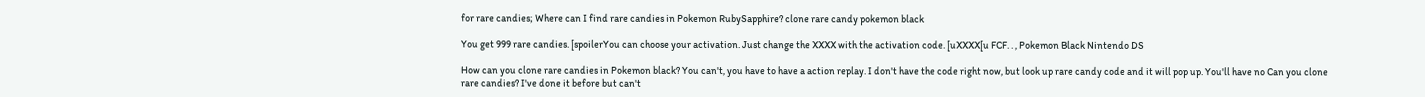for rare candies; Where can I find rare candies in Pokemon RubySapphire? clone rare candy pokemon black

You get 999 rare candies. [spoilerYou can choose your activation. Just change the XXXX with the activation code. [uXXXX[u FCF. . , Pokemon Black Nintendo DS

How can you clone rare candies in Pokemon black? You can't, you have to have a action replay. I don't have the code right now, but look up rare candy code and it will pop up. You'll have no Can you clone rare candies? I've done it before but can't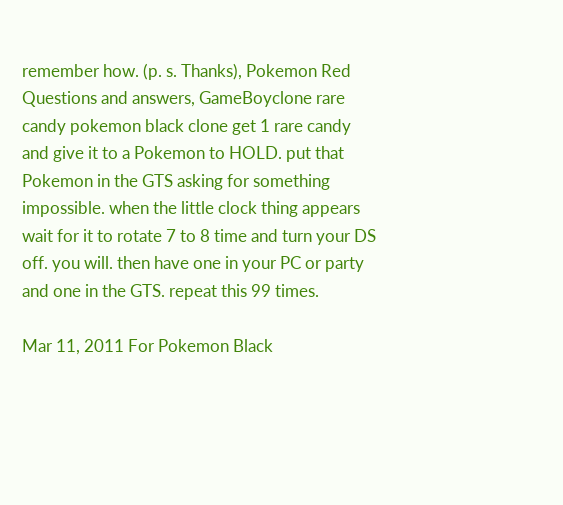remember how. (p. s. Thanks), Pokemon Red Questions and answers, GameBoyclone rare candy pokemon black clone get 1 rare candy and give it to a Pokemon to HOLD. put that Pokemon in the GTS asking for something impossible. when the little clock thing appears wait for it to rotate 7 to 8 time and turn your DS off. you will. then have one in your PC or party and one in the GTS. repeat this 99 times.

Mar 11, 2011 For Pokemon Black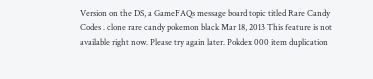Version on the DS, a GameFAQs message board topic titled Rare Candy Codes . clone rare candy pokemon black Mar 18, 2013 This feature is not available right now. Please try again later. Pokdex 000 item duplication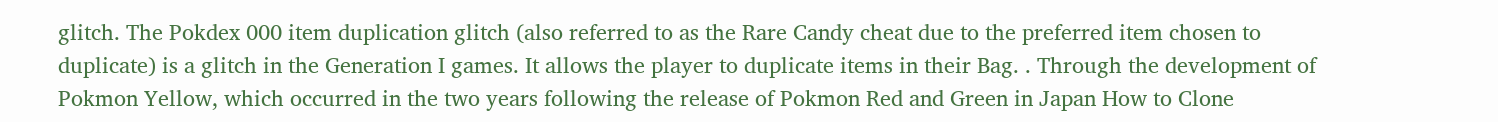glitch. The Pokdex 000 item duplication glitch (also referred to as the Rare Candy cheat due to the preferred item chosen to duplicate) is a glitch in the Generation I games. It allows the player to duplicate items in their Bag. . Through the development of Pokmon Yellow, which occurred in the two years following the release of Pokmon Red and Green in Japan How to Clone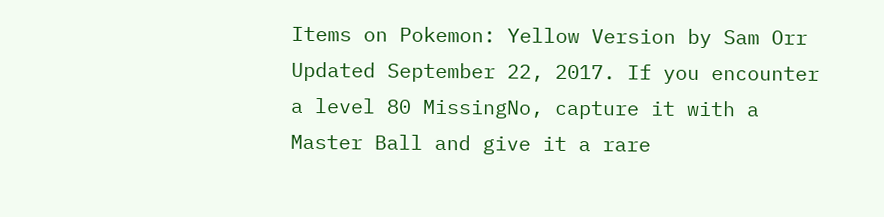Items on Pokemon: Yellow Version by Sam Orr Updated September 22, 2017. If you encounter a level 80 MissingNo, capture it with a Master Ball and give it a rare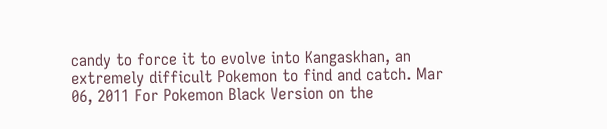candy to force it to evolve into Kangaskhan, an extremely difficult Pokemon to find and catch. Mar 06, 2011 For Pokemon Black Version on the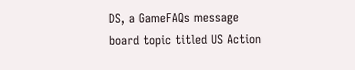DS, a GameFAQs message board topic titled US Action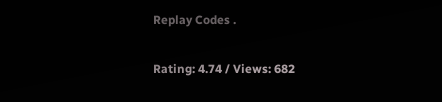Replay Codes .

Rating: 4.74 / Views: 682